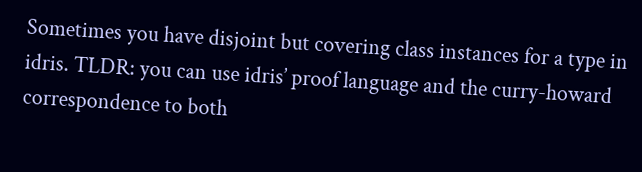Sometimes you have disjoint but covering class instances for a type in idris. TLDR: you can use idris’ proof language and the curry-howard correspondence to both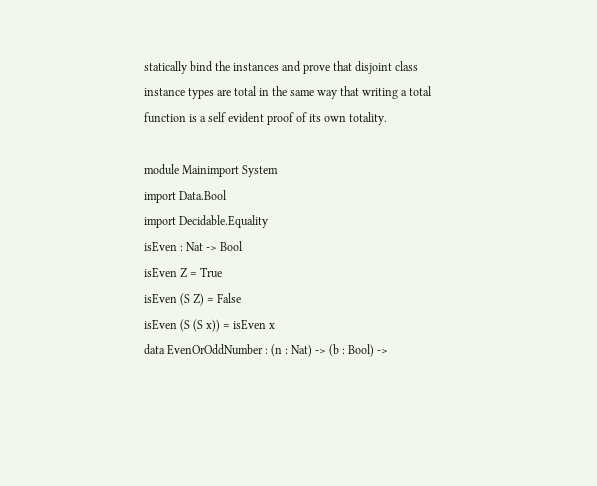statically bind the instances and prove that disjoint class instance types are total in the same way that writing a total function is a self evident proof of its own totality.

module Mainimport System
import Data.Bool
import Decidable.Equality
isEven : Nat -> Bool
isEven Z = True
isEven (S Z) = False
isEven (S (S x)) = isEven x
data EvenOrOddNumber : (n : Nat) -> (b : Bool) ->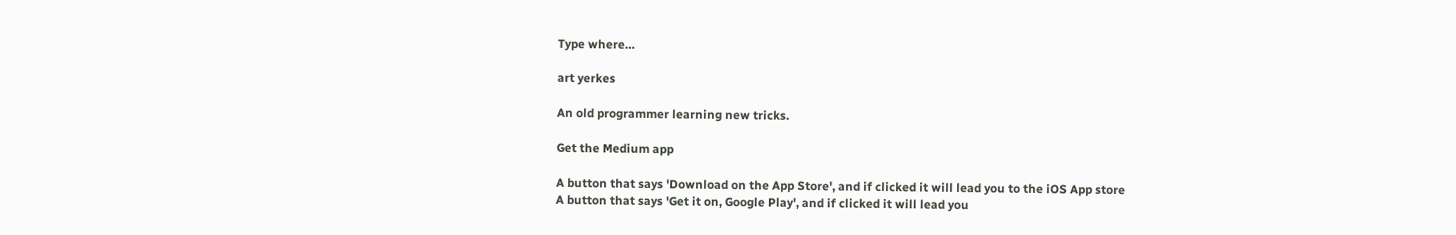Type where…

art yerkes

An old programmer learning new tricks.

Get the Medium app

A button that says 'Download on the App Store', and if clicked it will lead you to the iOS App store
A button that says 'Get it on, Google Play', and if clicked it will lead you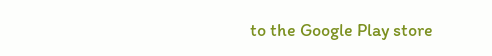to the Google Play store